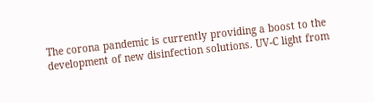The corona pandemic is currently providing a boost to the development of new disinfection solutions. UV-C light from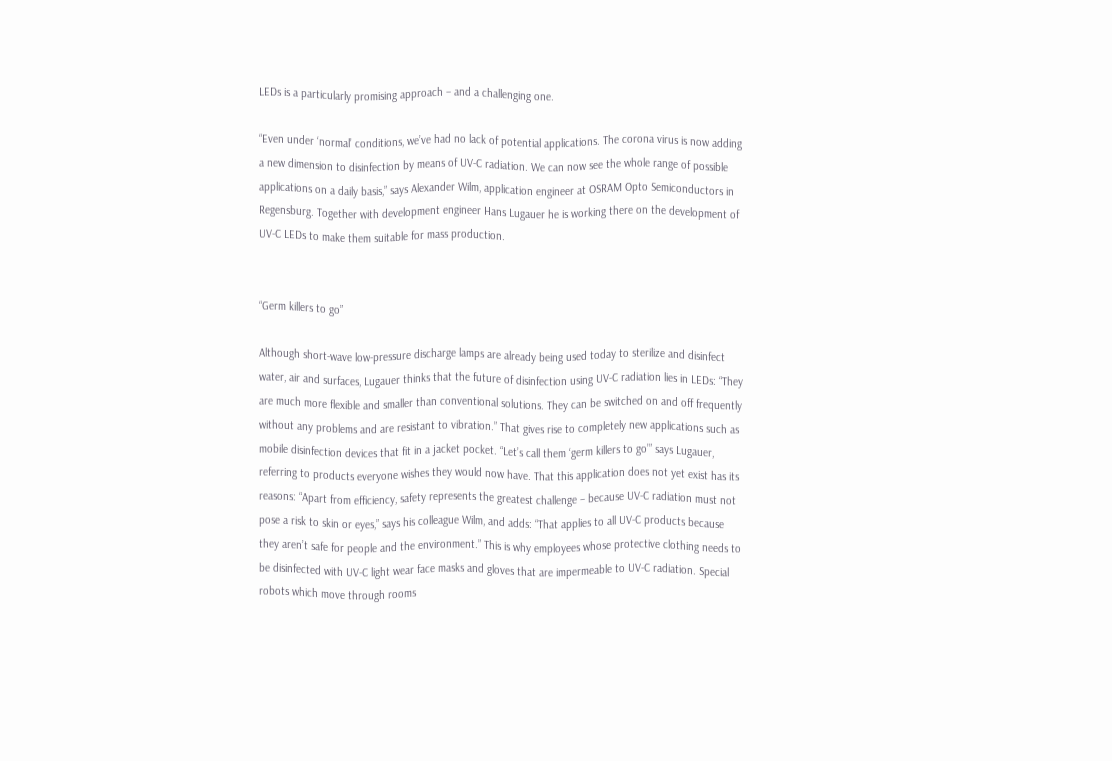LEDs is a particularly promising approach – and a challenging one.

“Even under ‘normal’ conditions, we’ve had no lack of potential applications. The corona virus is now adding a new dimension to disinfection by means of UV-C radiation. We can now see the whole range of possible applications on a daily basis,” says Alexander Wilm, application engineer at OSRAM Opto Semiconductors in Regensburg. Together with development engineer Hans Lugauer he is working there on the development of UV-C LEDs to make them suitable for mass production.


“Germ killers to go”

Although short-wave low-pressure discharge lamps are already being used today to sterilize and disinfect water, air and surfaces, Lugauer thinks that the future of disinfection using UV-C radiation lies in LEDs: “They are much more flexible and smaller than conventional solutions. They can be switched on and off frequently without any problems and are resistant to vibration.” That gives rise to completely new applications such as mobile disinfection devices that fit in a jacket pocket. “Let’s call them ‘germ killers to go’” says Lugauer, referring to products everyone wishes they would now have. That this application does not yet exist has its reasons: “Apart from efficiency, safety represents the greatest challenge – because UV-C radiation must not pose a risk to skin or eyes,” says his colleague Wilm, and adds: “That applies to all UV-C products because they aren’t safe for people and the environment.” This is why employees whose protective clothing needs to be disinfected with UV-C light wear face masks and gloves that are impermeable to UV-C radiation. Special robots which move through rooms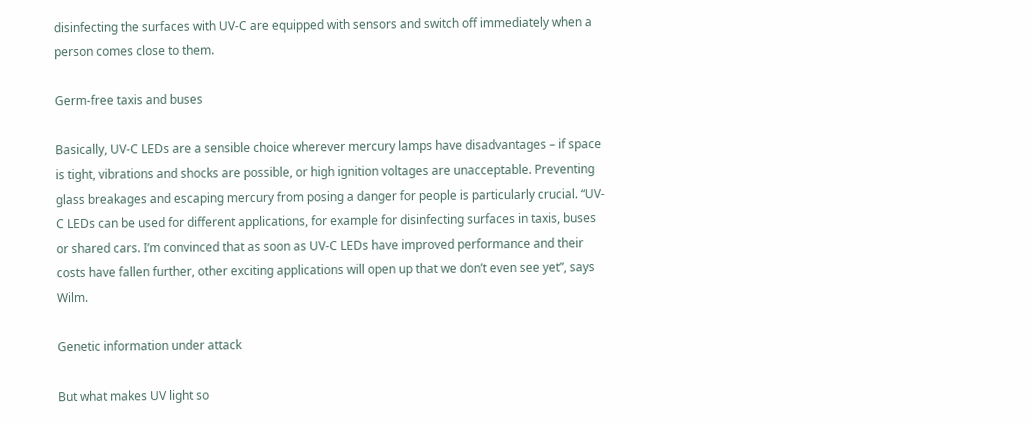disinfecting the surfaces with UV-C are equipped with sensors and switch off immediately when a person comes close to them.

Germ-free taxis and buses

Basically, UV-C LEDs are a sensible choice wherever mercury lamps have disadvantages – if space is tight, vibrations and shocks are possible, or high ignition voltages are unacceptable. Preventing glass breakages and escaping mercury from posing a danger for people is particularly crucial. “UV-C LEDs can be used for different applications, for example for disinfecting surfaces in taxis, buses or shared cars. I’m convinced that as soon as UV-C LEDs have improved performance and their costs have fallen further, other exciting applications will open up that we don’t even see yet”, says Wilm.

Genetic information under attack

But what makes UV light so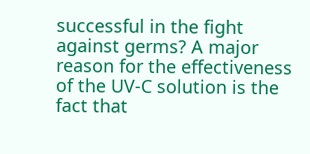successful in the fight against germs? A major reason for the effectiveness of the UV-C solution is the fact that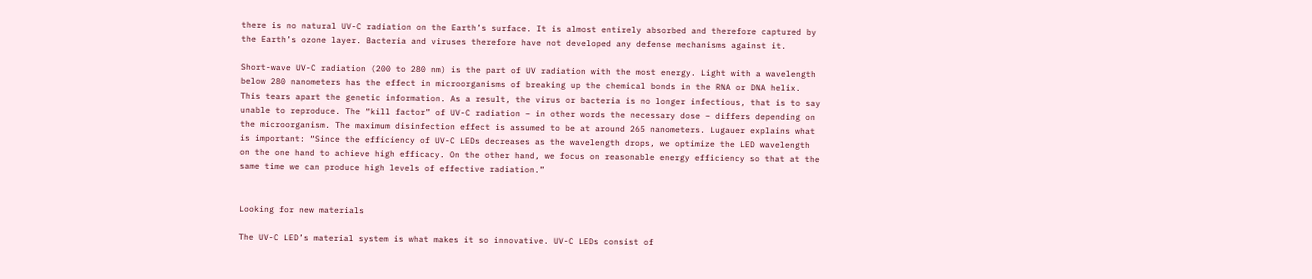there is no natural UV-C radiation on the Earth’s surface. It is almost entirely absorbed and therefore captured by the Earth’s ozone layer. Bacteria and viruses therefore have not developed any defense mechanisms against it.

Short-wave UV-C radiation (200 to 280 nm) is the part of UV radiation with the most energy. Light with a wavelength below 280 nanometers has the effect in microorganisms of breaking up the chemical bonds in the RNA or DNA helix. This tears apart the genetic information. As a result, the virus or bacteria is no longer infectious, that is to say unable to reproduce. The “kill factor” of UV-C radiation – in other words the necessary dose – differs depending on the microorganism. The maximum disinfection effect is assumed to be at around 265 nanometers. Lugauer explains what is important: “Since the efficiency of UV-C LEDs decreases as the wavelength drops, we optimize the LED wavelength on the one hand to achieve high efficacy. On the other hand, we focus on reasonable energy efficiency so that at the same time we can produce high levels of effective radiation.”


Looking for new materials

The UV-C LED’s material system is what makes it so innovative. UV-C LEDs consist of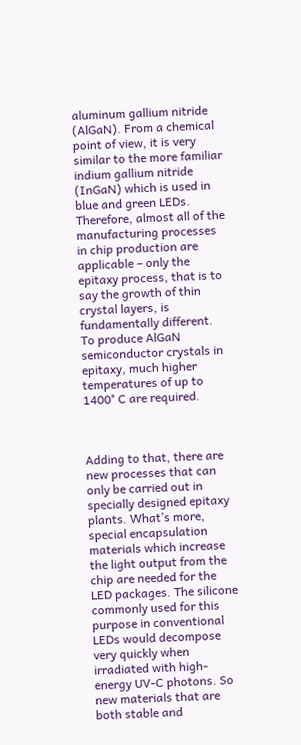aluminum gallium nitride (AlGaN). From a chemical point of view, it is very similar to the more familiar indium gallium nitride (InGaN) which is used in blue and green LEDs. Therefore, almost all of the manufacturing processes in chip production are applicable – only the epitaxy process, that is to say the growth of thin crystal layers, is fundamentally different. To produce AlGaN semiconductor crystals in epitaxy, much higher temperatures of up to 1400° C are required.



Adding to that, there are new processes that can only be carried out in specially designed epitaxy plants. What’s more, special encapsulation materials which increase the light output from the chip are needed for the LED packages. The silicone commonly used for this purpose in conventional LEDs would decompose very quickly when irradiated with high-energy UV-C photons. So new materials that are both stable and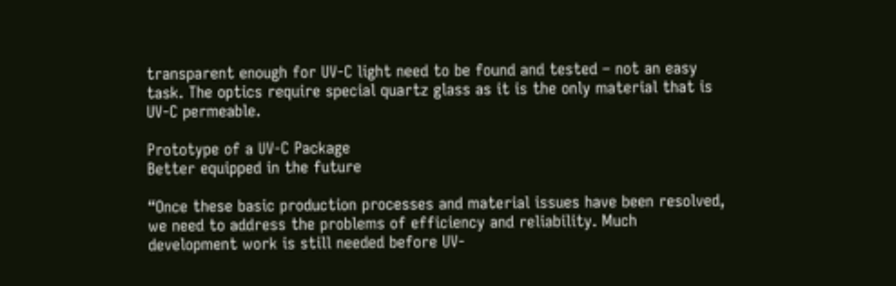transparent enough for UV-C light need to be found and tested – not an easy task. The optics require special quartz glass as it is the only material that is UV-C permeable.

Prototype of a UV-C Package
Better equipped in the future

“Once these basic production processes and material issues have been resolved, we need to address the problems of efficiency and reliability. Much development work is still needed before UV-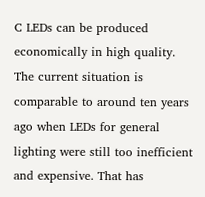C LEDs can be produced economically in high quality. The current situation is comparable to around ten years ago when LEDs for general lighting were still too inefficient and expensive. That has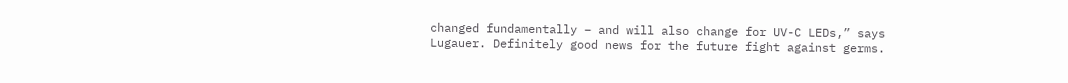changed fundamentally – and will also change for UV-C LEDs,” says Lugauer. Definitely good news for the future fight against germs.